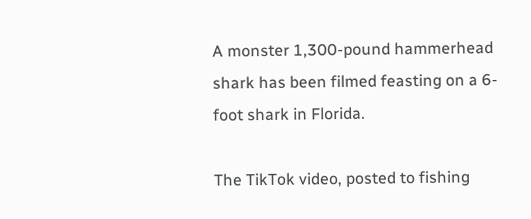A monster 1,300-pound hammerhead shark has been filmed feasting on a 6-foot shark in Florida.

The TikTok video, posted to fishing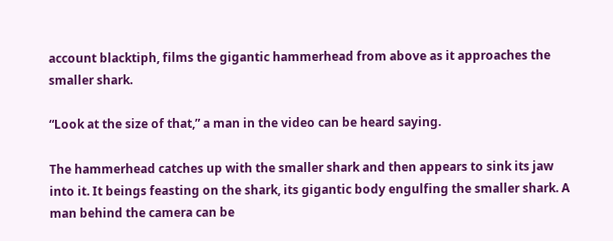account blacktiph, films the gigantic hammerhead from above as it approaches the smaller shark.

“Look at the size of that,” a man in the video can be heard saying.

The hammerhead catches up with the smaller shark and then appears to sink its jaw into it. It beings feasting on the shark, its gigantic body engulfing the smaller shark. A man behind the camera can be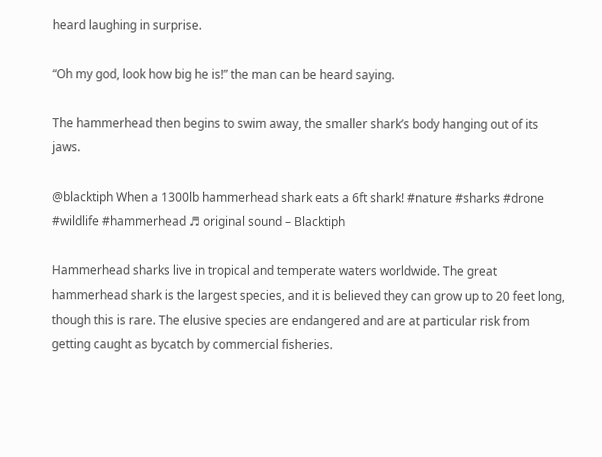heard laughing in surprise.

“Oh my god, look how big he is!” the man can be heard saying.

The hammerhead then begins to swim away, the smaller shark’s body hanging out of its jaws.

@blacktiph When a 1300lb hammerhead shark eats a 6ft shark! #nature #sharks #drone #wildlife #hammerhead ♬ original sound – Blacktiph

Hammerhead sharks live in tropical and temperate waters worldwide. The great hammerhead shark is the largest species, and it is believed they can grow up to 20 feet long, though this is rare. The elusive species are endangered and are at particular risk from getting caught as bycatch by commercial fisheries.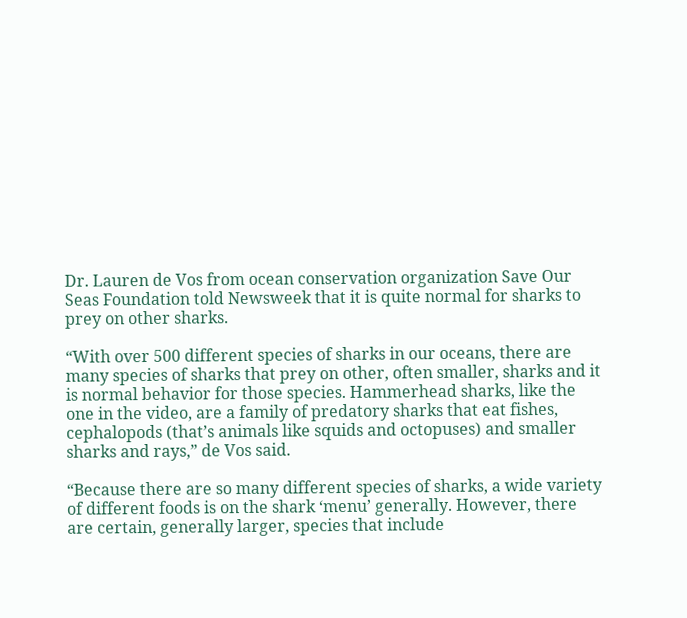Dr. Lauren de Vos from ocean conservation organization Save Our Seas Foundation told Newsweek that it is quite normal for sharks to prey on other sharks.

“With over 500 different species of sharks in our oceans, there are many species of sharks that prey on other, often smaller, sharks and it is normal behavior for those species. Hammerhead sharks, like the one in the video, are a family of predatory sharks that eat fishes, cephalopods (that’s animals like squids and octopuses) and smaller sharks and rays,” de Vos said.

“Because there are so many different species of sharks, a wide variety of different foods is on the shark ‘menu’ generally. However, there are certain, generally larger, species that include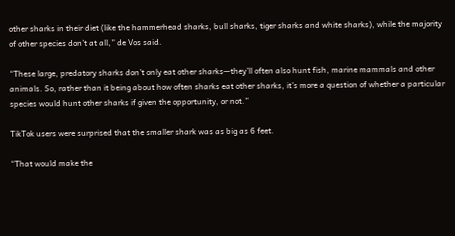other sharks in their diet (like the hammerhead sharks, bull sharks, tiger sharks and white sharks), while the majority of other species don’t at all,” de Vos said.

“These large, predatory sharks don’t only eat other sharks—they’ll often also hunt fish, marine mammals and other animals. So, rather than it being about how often sharks eat other sharks, it’s more a question of whether a particular species would hunt other sharks if given the opportunity, or not.”

TikTok users were surprised that the smaller shark was as big as 6 feet.

“That would make the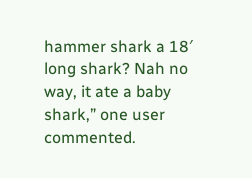hammer shark a 18′ long shark? Nah no way, it ate a baby shark,” one user commented.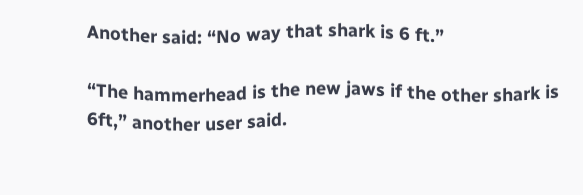Another said: “No way that shark is 6 ft.”

“The hammerhead is the new jaws if the other shark is 6ft,” another user said.